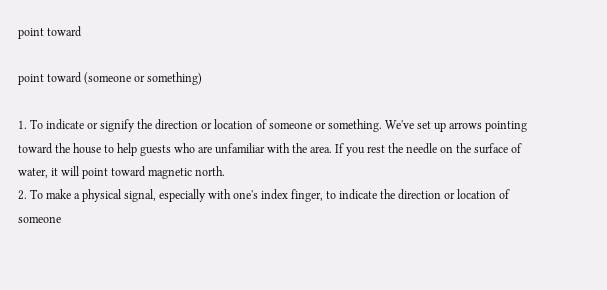point toward

point toward (someone or something)

1. To indicate or signify the direction or location of someone or something. We've set up arrows pointing toward the house to help guests who are unfamiliar with the area. If you rest the needle on the surface of water, it will point toward magnetic north.
2. To make a physical signal, especially with one's index finger, to indicate the direction or location of someone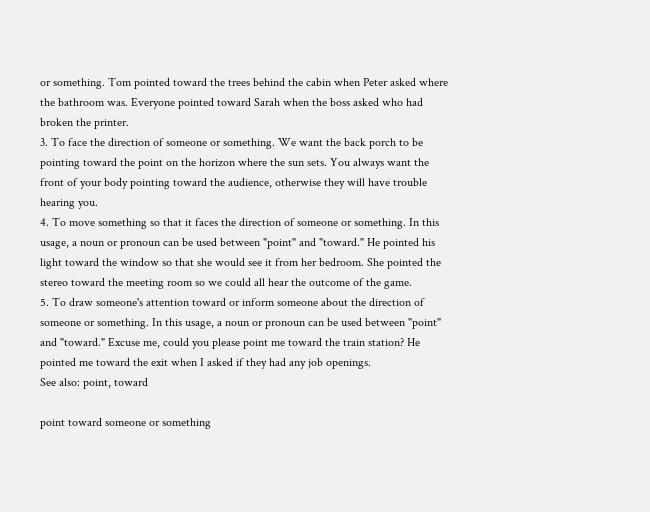or something. Tom pointed toward the trees behind the cabin when Peter asked where the bathroom was. Everyone pointed toward Sarah when the boss asked who had broken the printer.
3. To face the direction of someone or something. We want the back porch to be pointing toward the point on the horizon where the sun sets. You always want the front of your body pointing toward the audience, otherwise they will have trouble hearing you.
4. To move something so that it faces the direction of someone or something. In this usage, a noun or pronoun can be used between "point" and "toward." He pointed his light toward the window so that she would see it from her bedroom. She pointed the stereo toward the meeting room so we could all hear the outcome of the game.
5. To draw someone's attention toward or inform someone about the direction of someone or something. In this usage, a noun or pronoun can be used between "point" and "toward." Excuse me, could you please point me toward the train station? He pointed me toward the exit when I asked if they had any job openings.
See also: point, toward

point toward someone or something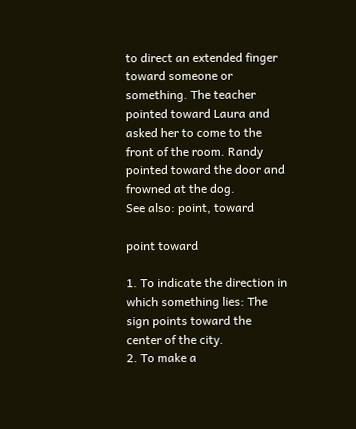to direct an extended finger toward someone or something. The teacher pointed toward Laura and asked her to come to the front of the room. Randy pointed toward the door and frowned at the dog.
See also: point, toward

point toward

1. To indicate the direction in which something lies: The sign points toward the center of the city.
2. To make a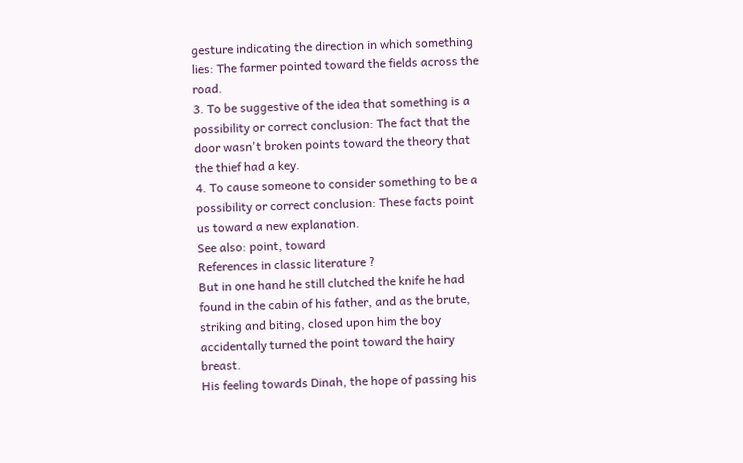gesture indicating the direction in which something lies: The farmer pointed toward the fields across the road.
3. To be suggestive of the idea that something is a possibility or correct conclusion: The fact that the door wasn't broken points toward the theory that the thief had a key.
4. To cause someone to consider something to be a possibility or correct conclusion: These facts point us toward a new explanation.
See also: point, toward
References in classic literature ?
But in one hand he still clutched the knife he had found in the cabin of his father, and as the brute, striking and biting, closed upon him the boy accidentally turned the point toward the hairy breast.
His feeling towards Dinah, the hope of passing his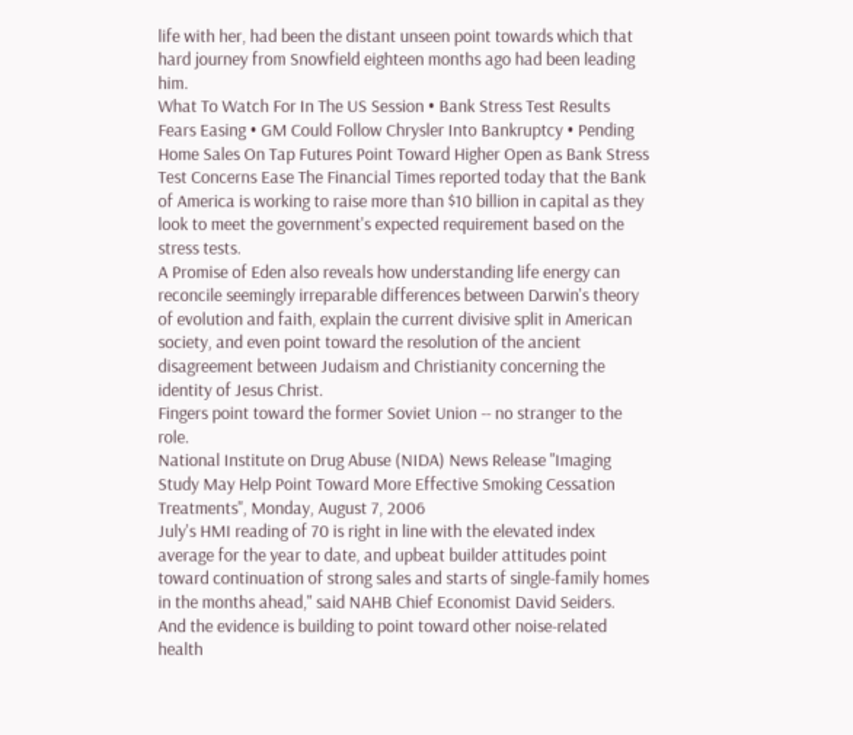life with her, had been the distant unseen point towards which that hard journey from Snowfield eighteen months ago had been leading him.
What To Watch For In The US Session • Bank Stress Test Results Fears Easing • GM Could Follow Chrysler Into Bankruptcy • Pending Home Sales On Tap Futures Point Toward Higher Open as Bank Stress Test Concerns Ease The Financial Times reported today that the Bank of America is working to raise more than $10 billion in capital as they look to meet the government's expected requirement based on the stress tests.
A Promise of Eden also reveals how understanding life energy can reconcile seemingly irreparable differences between Darwin's theory of evolution and faith, explain the current divisive split in American society, and even point toward the resolution of the ancient disagreement between Judaism and Christianity concerning the identity of Jesus Christ.
Fingers point toward the former Soviet Union -- no stranger to the role.
National Institute on Drug Abuse (NIDA) News Release "Imaging Study May Help Point Toward More Effective Smoking Cessation Treatments", Monday, August 7, 2006
July's HMI reading of 70 is right in line with the elevated index average for the year to date, and upbeat builder attitudes point toward continuation of strong sales and starts of single-family homes in the months ahead," said NAHB Chief Economist David Seiders.
And the evidence is building to point toward other noise-related health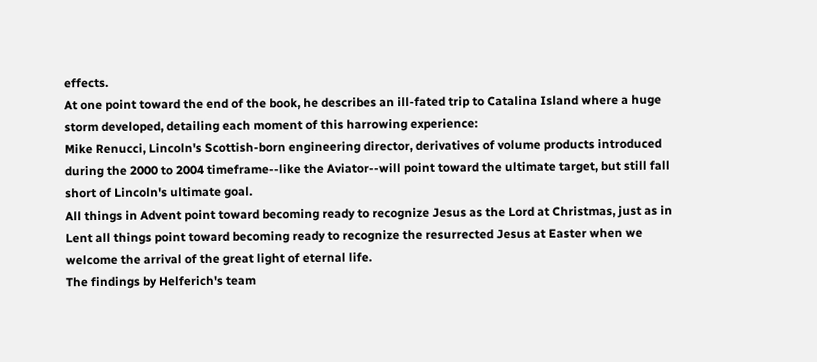effects.
At one point toward the end of the book, he describes an ill-fated trip to Catalina Island where a huge storm developed, detailing each moment of this harrowing experience:
Mike Renucci, Lincoln's Scottish-born engineering director, derivatives of volume products introduced during the 2000 to 2004 timeframe--like the Aviator--will point toward the ultimate target, but still fall short of Lincoln's ultimate goal.
All things in Advent point toward becoming ready to recognize Jesus as the Lord at Christmas, just as in Lent all things point toward becoming ready to recognize the resurrected Jesus at Easter when we welcome the arrival of the great light of eternal life.
The findings by Helferich's team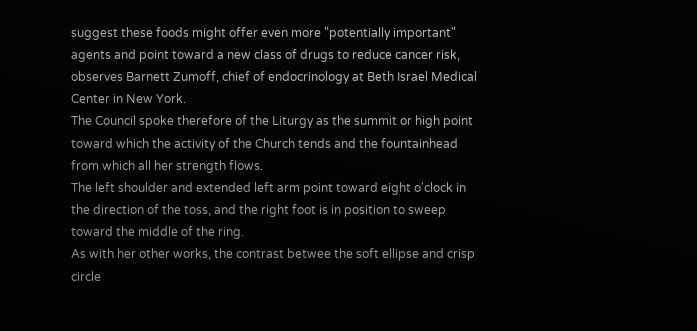suggest these foods might offer even more "potentially important" agents and point toward a new class of drugs to reduce cancer risk, observes Barnett Zumoff, chief of endocrinology at Beth Israel Medical Center in New York.
The Council spoke therefore of the Liturgy as the summit or high point toward which the activity of the Church tends and the fountainhead from which all her strength flows.
The left shoulder and extended left arm point toward eight o'clock in the direction of the toss, and the right foot is in position to sweep toward the middle of the ring.
As with her other works, the contrast betwee the soft ellipse and crisp circle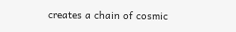creates a chain of cosmic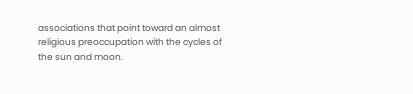associations that point toward an almost religious preoccupation with the cycles of the sun and moon.